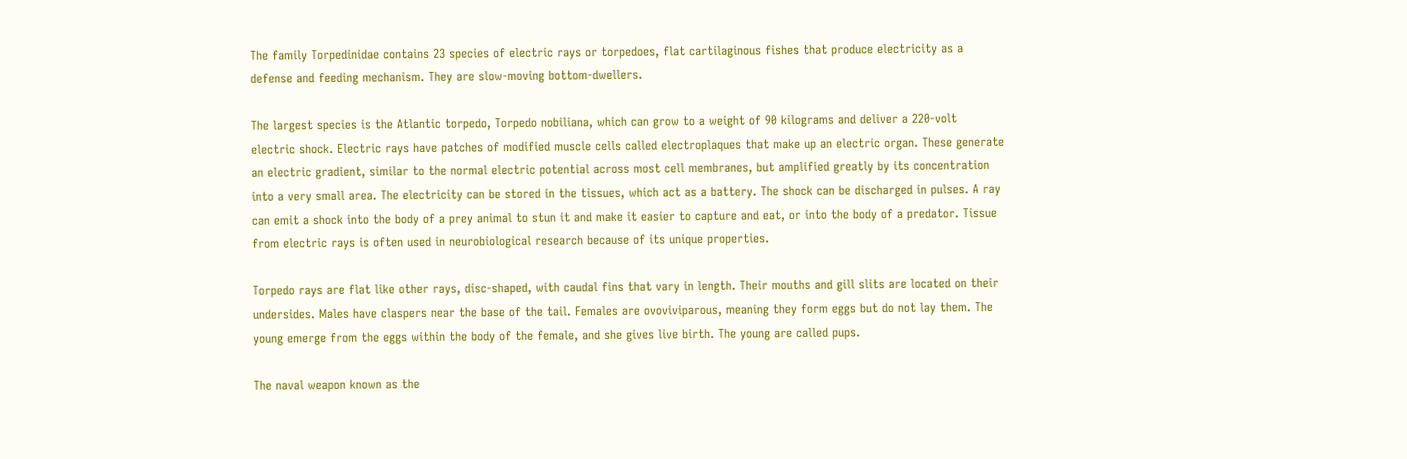The family Torpedinidae contains 23 species of electric rays or torpedoes, flat cartilaginous fishes that produce electricity as a defense and feeding mechanism. They are slow-moving bottom-dwellers.

The largest species is the Atlantic torpedo, Torpedo nobiliana, which can grow to a weight of 90 kilograms and deliver a 220-volt electric shock. Electric rays have patches of modified muscle cells called electroplaques that make up an electric organ. These generate an electric gradient, similar to the normal electric potential across most cell membranes, but amplified greatly by its concentration into a very small area. The electricity can be stored in the tissues, which act as a battery. The shock can be discharged in pulses. A ray can emit a shock into the body of a prey animal to stun it and make it easier to capture and eat, or into the body of a predator. Tissue from electric rays is often used in neurobiological research because of its unique properties.

Torpedo rays are flat like other rays, disc-shaped, with caudal fins that vary in length. Their mouths and gill slits are located on their undersides. Males have claspers near the base of the tail. Females are ovoviviparous, meaning they form eggs but do not lay them. The young emerge from the eggs within the body of the female, and she gives live birth. The young are called pups.

The naval weapon known as the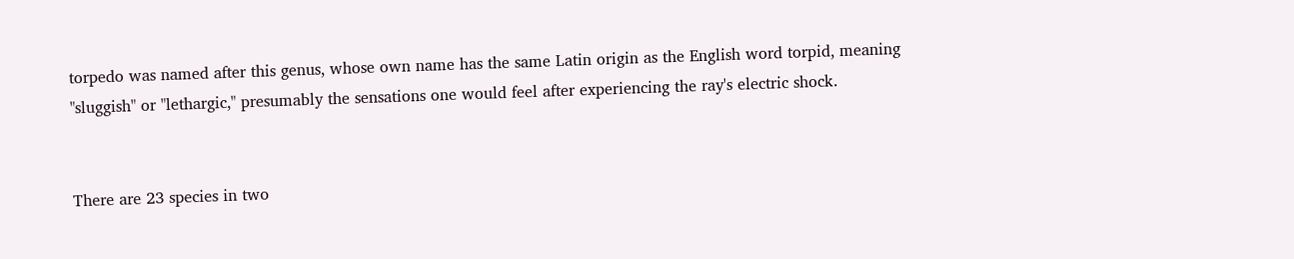torpedo was named after this genus, whose own name has the same Latin origin as the English word torpid, meaning "sluggish" or "lethargic," presumably the sensations one would feel after experiencing the ray's electric shock.


There are 23 species in two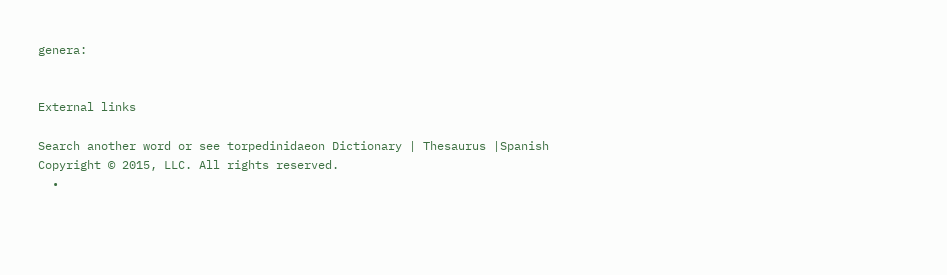genera:


External links

Search another word or see torpedinidaeon Dictionary | Thesaurus |Spanish
Copyright © 2015, LLC. All rights reserved.
  •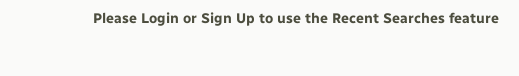Please Login or Sign Up to use the Recent Searches feature